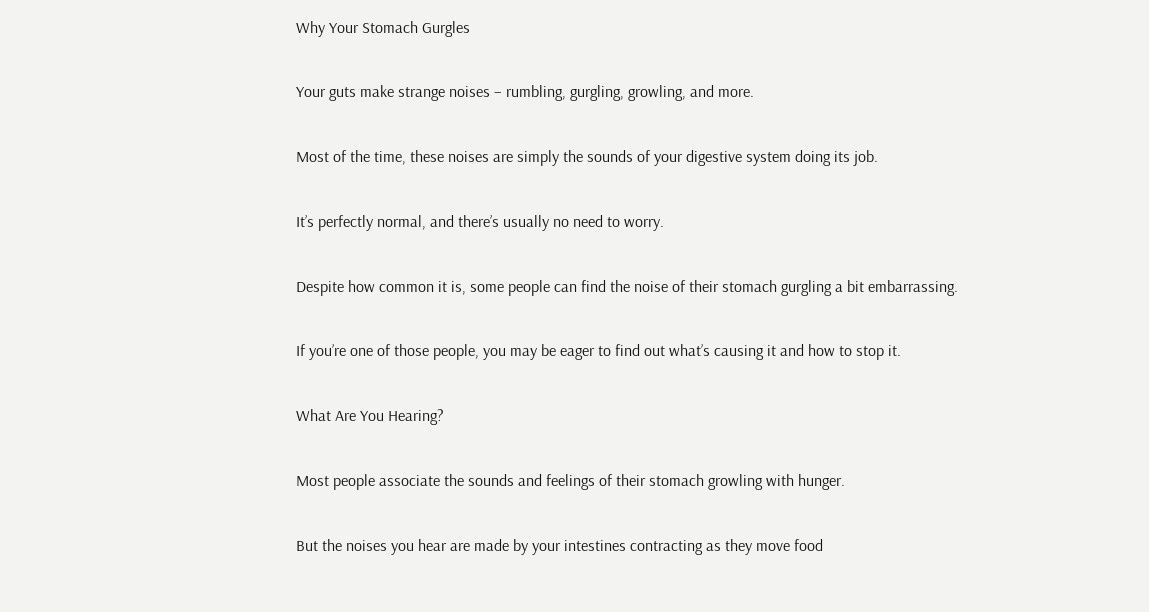Why Your Stomach Gurgles

Your guts make strange noises – rumbling, gurgling, growling, and more.

Most of the time, these noises are simply the sounds of your digestive system doing its job.

It’s perfectly normal, and there’s usually no need to worry.

Despite how common it is, some people can find the noise of their stomach gurgling a bit embarrassing.

If you’re one of those people, you may be eager to find out what’s causing it and how to stop it.

What Are You Hearing?

Most people associate the sounds and feelings of their stomach growling with hunger.

But the noises you hear are made by your intestines contracting as they move food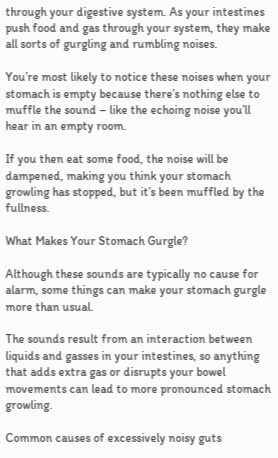through your digestive system. As your intestines push food and gas through your system, they make all sorts of gurgling and rumbling noises.

You’re most likely to notice these noises when your stomach is empty because there’s nothing else to muffle the sound – like the echoing noise you’ll hear in an empty room.

If you then eat some food, the noise will be dampened, making you think your stomach growling has stopped, but it’s been muffled by the fullness.

What Makes Your Stomach Gurgle?

Although these sounds are typically no cause for alarm, some things can make your stomach gurgle more than usual.

The sounds result from an interaction between liquids and gasses in your intestines, so anything that adds extra gas or disrupts your bowel movements can lead to more pronounced stomach growling.

Common causes of excessively noisy guts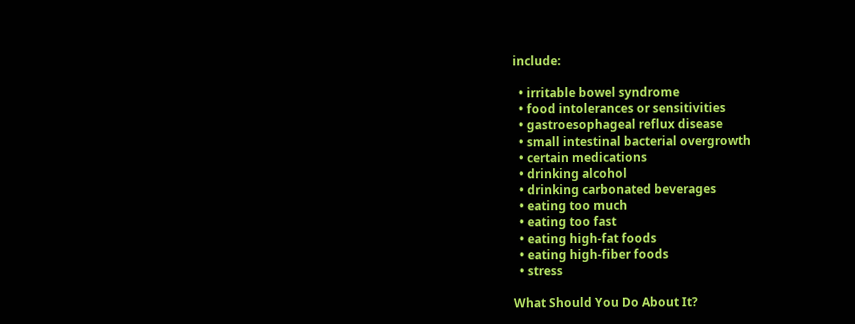include:

  • irritable bowel syndrome
  • food intolerances or sensitivities
  • gastroesophageal reflux disease
  • small intestinal bacterial overgrowth
  • certain medications
  • drinking alcohol
  • drinking carbonated beverages
  • eating too much
  • eating too fast
  • eating high-fat foods
  • eating high-fiber foods
  • stress

What Should You Do About It?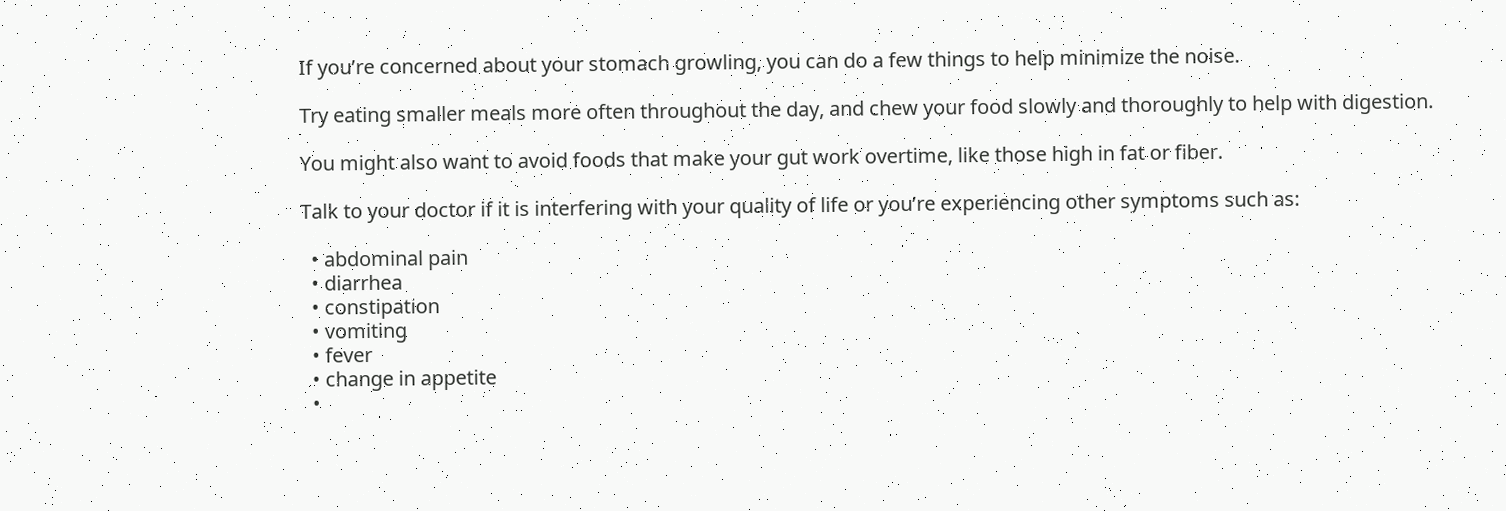If you’re concerned about your stomach growling, you can do a few things to help minimize the noise.

Try eating smaller meals more often throughout the day, and chew your food slowly and thoroughly to help with digestion.

You might also want to avoid foods that make your gut work overtime, like those high in fat or fiber.

Talk to your doctor if it is interfering with your quality of life or you’re experiencing other symptoms such as:

  • abdominal pain
  • diarrhea
  • constipation
  • vomiting
  • fever
  • change in appetite
  •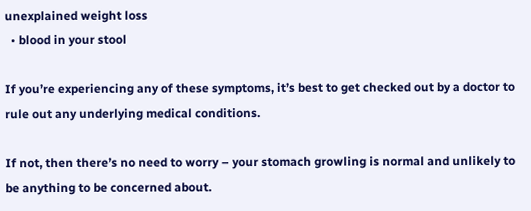unexplained weight loss
  • blood in your stool

If you’re experiencing any of these symptoms, it’s best to get checked out by a doctor to rule out any underlying medical conditions.

If not, then there’s no need to worry – your stomach growling is normal and unlikely to be anything to be concerned about.